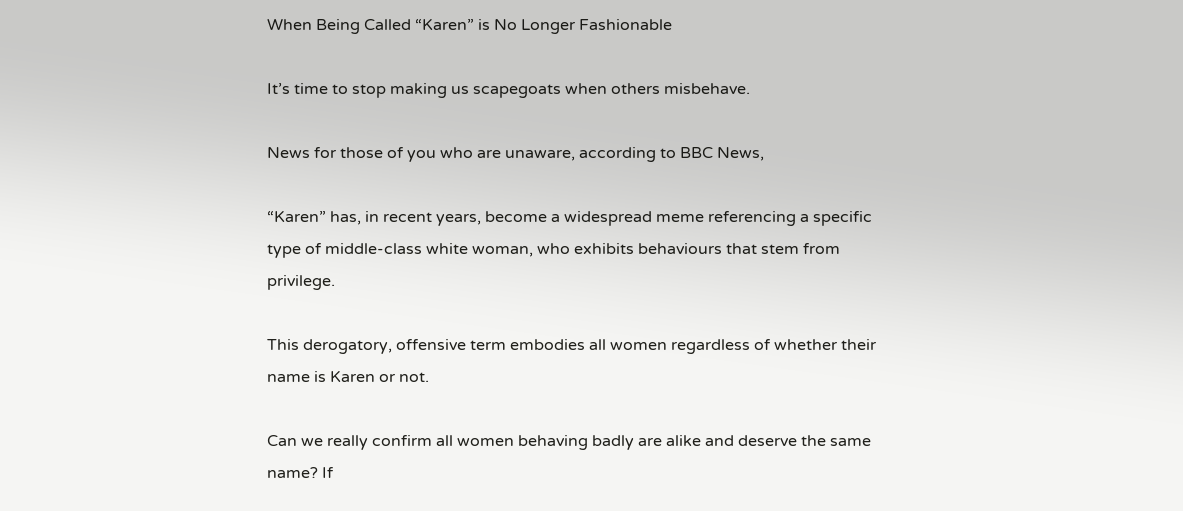When Being Called “Karen” is No Longer Fashionable

It’s time to stop making us scapegoats when others misbehave.

News for those of you who are unaware, according to BBC News,

“Karen” has, in recent years, become a widespread meme referencing a specific type of middle-class white woman, who exhibits behaviours that stem from privilege.

This derogatory, offensive term embodies all women regardless of whether their name is Karen or not.

Can we really confirm all women behaving badly are alike and deserve the same name? If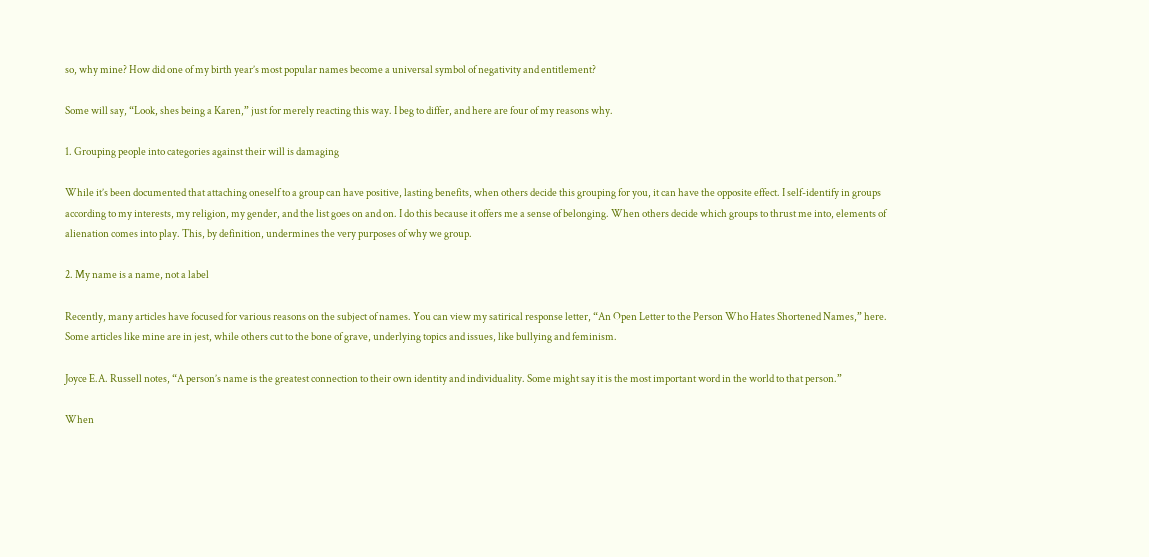so, why mine? How did one of my birth year’s most popular names become a universal symbol of negativity and entitlement?

Some will say, “Look, shes being a Karen,” just for merely reacting this way. I beg to differ, and here are four of my reasons why.

1. Grouping people into categories against their will is damaging

While it’s been documented that attaching oneself to a group can have positive, lasting benefits, when others decide this grouping for you, it can have the opposite effect. I self-identify in groups according to my interests, my religion, my gender, and the list goes on and on. I do this because it offers me a sense of belonging. When others decide which groups to thrust me into, elements of alienation comes into play. This, by definition, undermines the very purposes of why we group.

2. My name is a name, not a label

Recently, many articles have focused for various reasons on the subject of names. You can view my satirical response letter, “An Open Letter to the Person Who Hates Shortened Names,” here. Some articles like mine are in jest, while others cut to the bone of grave, underlying topics and issues, like bullying and feminism.

Joyce E.A. Russell notes, “A person’s name is the greatest connection to their own identity and individuality. Some might say it is the most important word in the world to that person.”

When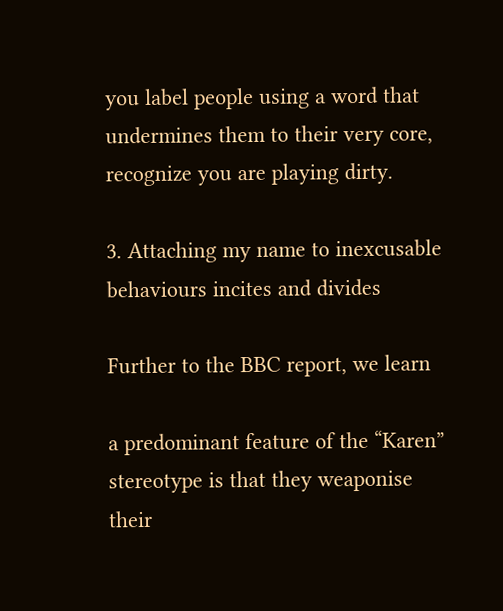you label people using a word that undermines them to their very core, recognize you are playing dirty.

3. Attaching my name to inexcusable behaviours incites and divides

Further to the BBC report, we learn

a predominant feature of the “Karen” stereotype is that they weaponise their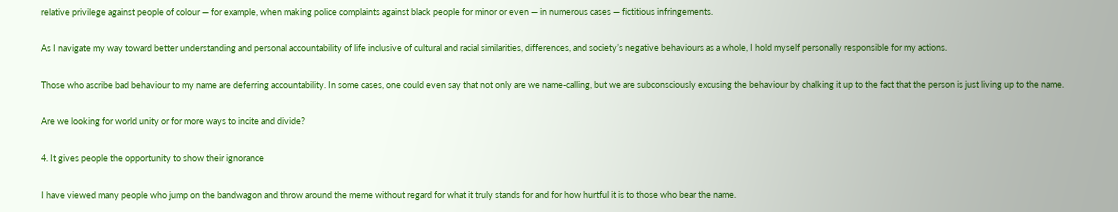relative privilege against people of colour — for example, when making police complaints against black people for minor or even — in numerous cases — fictitious infringements.

As I navigate my way toward better understanding and personal accountability of life inclusive of cultural and racial similarities, differences, and society’s negative behaviours as a whole, I hold myself personally responsible for my actions.

Those who ascribe bad behaviour to my name are deferring accountability. In some cases, one could even say that not only are we name-calling, but we are subconsciously excusing the behaviour by chalking it up to the fact that the person is just living up to the name.

Are we looking for world unity or for more ways to incite and divide?

4. It gives people the opportunity to show their ignorance

I have viewed many people who jump on the bandwagon and throw around the meme without regard for what it truly stands for and for how hurtful it is to those who bear the name.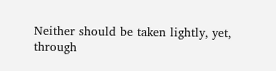Neither should be taken lightly, yet, through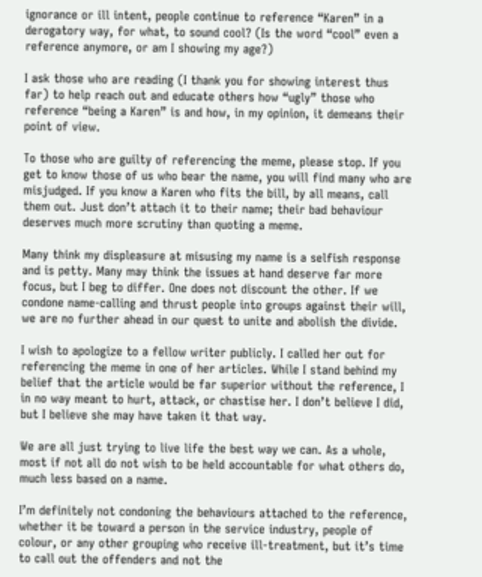ignorance or ill intent, people continue to reference “Karen” in a derogatory way, for what, to sound cool? (Is the word “cool” even a reference anymore, or am I showing my age?)

I ask those who are reading (I thank you for showing interest thus far) to help reach out and educate others how “ugly” those who reference “being a Karen” is and how, in my opinion, it demeans their point of view.

To those who are guilty of referencing the meme, please stop. If you get to know those of us who bear the name, you will find many who are misjudged. If you know a Karen who fits the bill, by all means, call them out. Just don’t attach it to their name; their bad behaviour deserves much more scrutiny than quoting a meme.

Many think my displeasure at misusing my name is a selfish response and is petty. Many may think the issues at hand deserve far more focus, but I beg to differ. One does not discount the other. If we condone name-calling and thrust people into groups against their will, we are no further ahead in our quest to unite and abolish the divide.

I wish to apologize to a fellow writer publicly. I called her out for referencing the meme in one of her articles. While I stand behind my belief that the article would be far superior without the reference, I in no way meant to hurt, attack, or chastise her. I don’t believe I did, but I believe she may have taken it that way.

We are all just trying to live life the best way we can. As a whole, most if not all do not wish to be held accountable for what others do, much less based on a name.

I’m definitely not condoning the behaviours attached to the reference, whether it be toward a person in the service industry, people of colour, or any other grouping who receive ill-treatment, but it’s time to call out the offenders and not the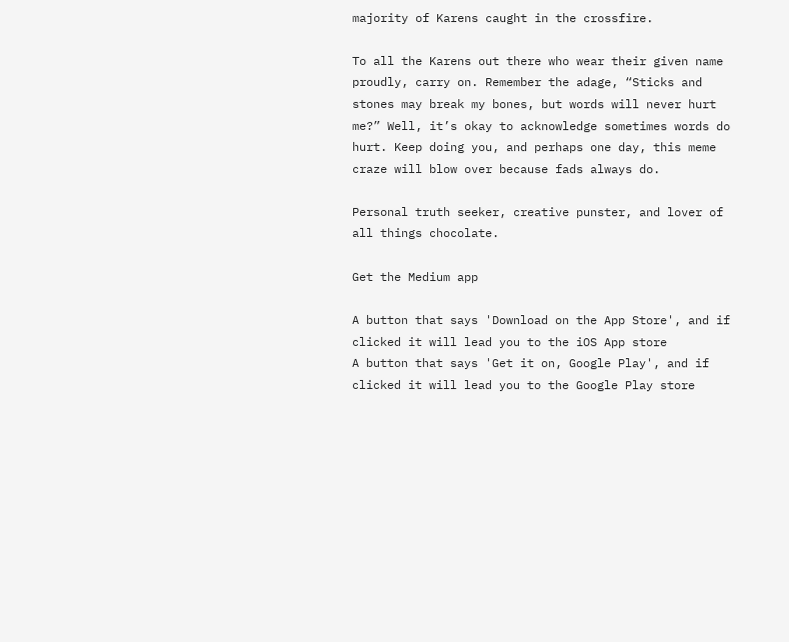majority of Karens caught in the crossfire.

To all the Karens out there who wear their given name proudly, carry on. Remember the adage, “Sticks and stones may break my bones, but words will never hurt me?” Well, it’s okay to acknowledge sometimes words do hurt. Keep doing you, and perhaps one day, this meme craze will blow over because fads always do.

Personal truth seeker, creative punster, and lover of all things chocolate.

Get the Medium app

A button that says 'Download on the App Store', and if clicked it will lead you to the iOS App store
A button that says 'Get it on, Google Play', and if clicked it will lead you to the Google Play store